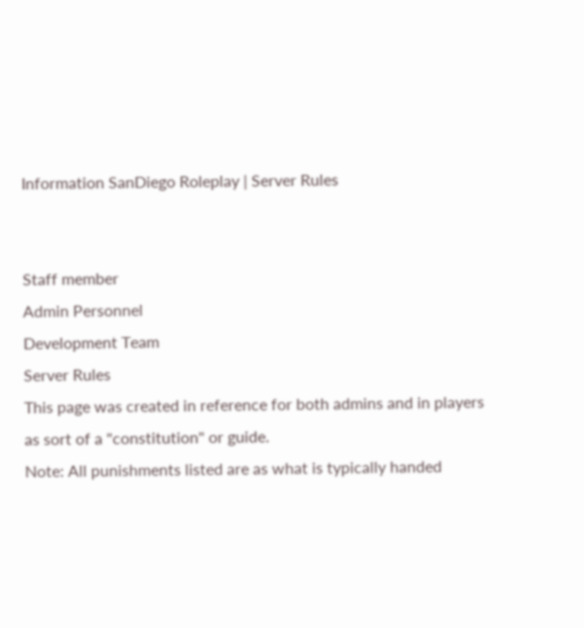Information SanDiego Roleplay | Server Rules


Staff member
Admin Personnel
Development Team
Server Rules
This page was created in reference for both admins and in players as sort of a "constitution" or guide.
Note: All punishments listed are as what is typically handed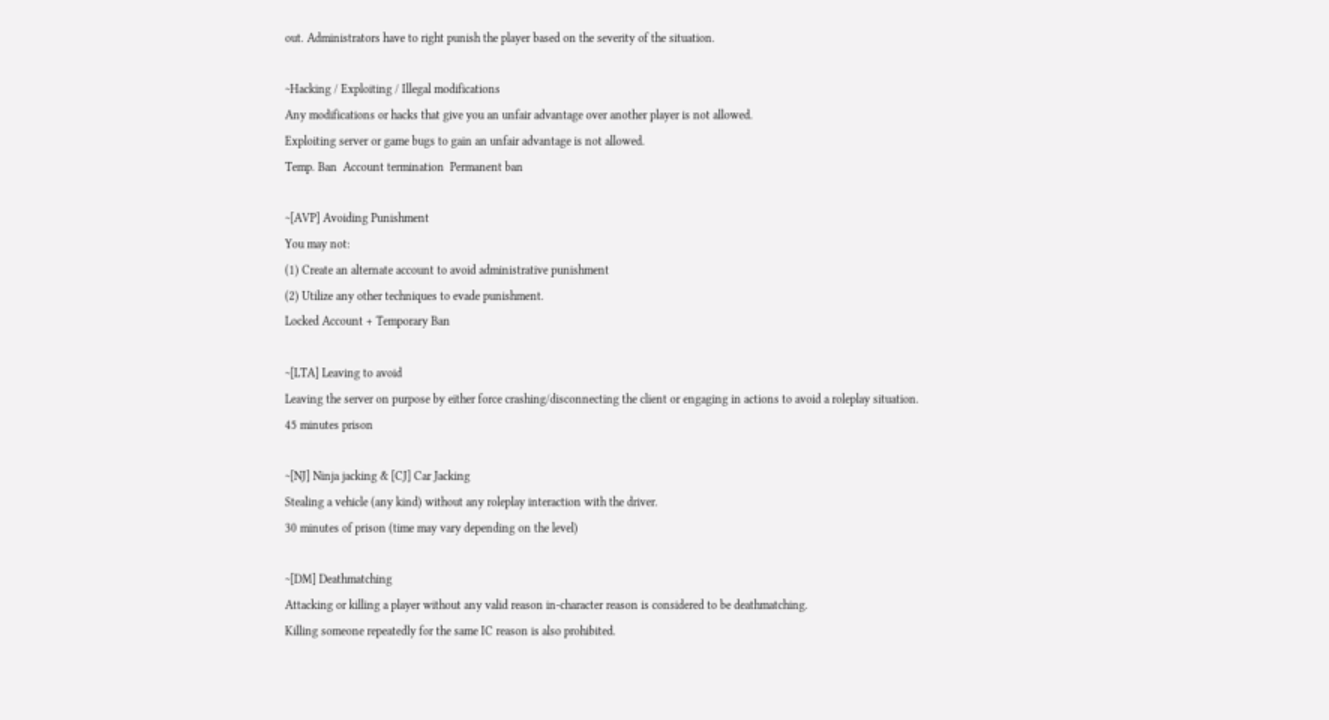out. Administrators have to right punish the player based on the severity of the situation.

~Hacking / Exploiting / Illegal modifications
Any modifications or hacks that give you an unfair advantage over another player is not allowed.
Exploiting server or game bugs to gain an unfair advantage is not allowed.
Temp. Ban  Account termination  Permanent ban

~[AVP] Avoiding Punishment
You may not:
(1) Create an alternate account to avoid administrative punishment
(2) Utilize any other techniques to evade punishment.
Locked Account + Temporary Ban

~[LTA] Leaving to avoid
Leaving the server on purpose by either force crashing/disconnecting the client or engaging in actions to avoid a roleplay situation.
45 minutes prison

~[NJ] Ninja jacking & [CJ] Car Jacking
Stealing a vehicle (any kind) without any roleplay interaction with the driver.
30 minutes of prison (time may vary depending on the level)

~[DM] Deathmatching
Attacking or killing a player without any valid reason in-character reason is considered to be deathmatching.
Killing someone repeatedly for the same IC reason is also prohibited.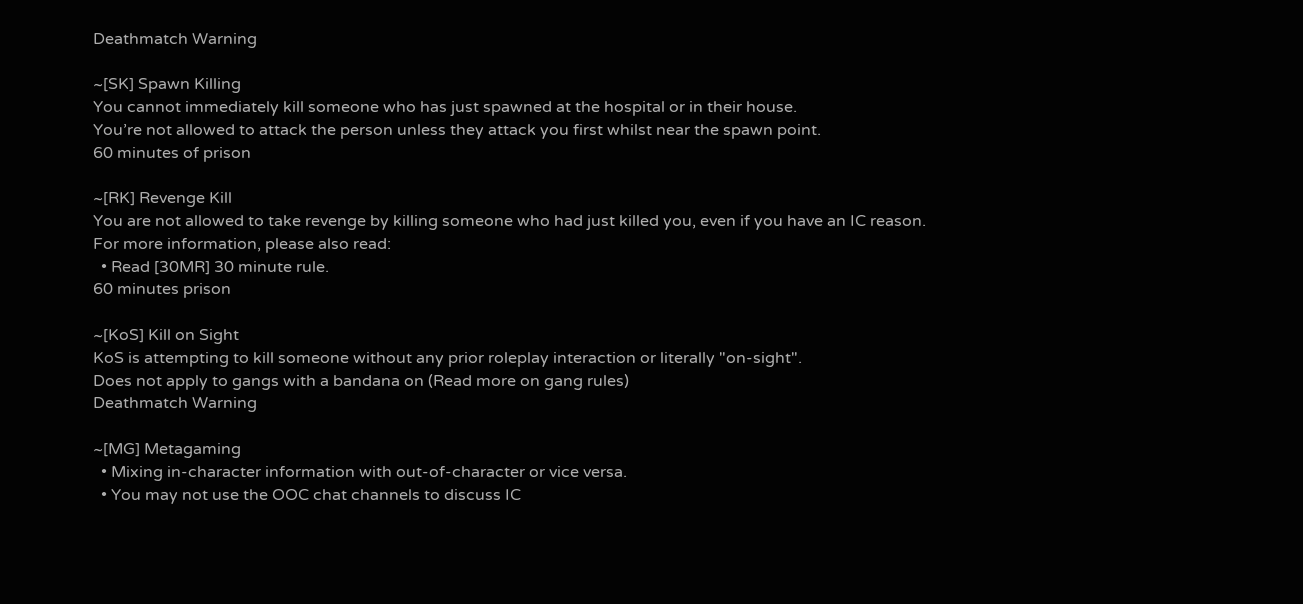Deathmatch Warning

~[SK] Spawn Killing
You cannot immediately kill someone who has just spawned at the hospital or in their house.
You’re not allowed to attack the person unless they attack you first whilst near the spawn point.
60 minutes of prison

~[RK] Revenge Kill
You are not allowed to take revenge by killing someone who had just killed you, even if you have an IC reason.
For more information, please also read:
  • Read [30MR] 30 minute rule.
60 minutes prison

~[KoS] Kill on Sight
KoS is attempting to kill someone without any prior roleplay interaction or literally "on-sight".
Does not apply to gangs with a bandana on (Read more on gang rules)
Deathmatch Warning

~[MG] Metagaming
  • Mixing in-character information with out-of-character or vice versa.
  • You may not use the OOC chat channels to discuss IC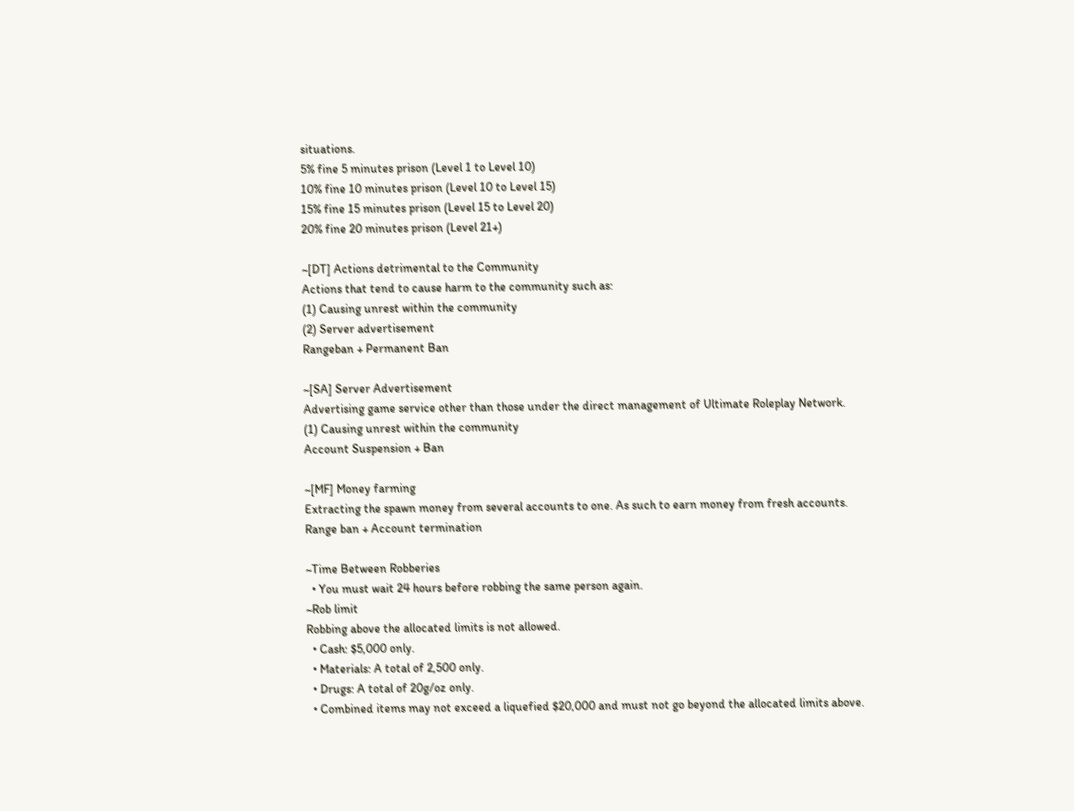situations.
5% fine 5 minutes prison (Level 1 to Level 10)
10% fine 10 minutes prison (Level 10 to Level 15)
15% fine 15 minutes prison (Level 15 to Level 20)
20% fine 20 minutes prison (Level 21+)

~[DT] Actions detrimental to the Community
Actions that tend to cause harm to the community such as:
(1) Causing unrest within the community
(2) Server advertisement
Rangeban + Permanent Ban

~[SA] Server Advertisement
Advertising game service other than those under the direct management of Ultimate Roleplay Network.
(1) Causing unrest within the community
Account Suspension + Ban

~[MF] Money farming
Extracting the spawn money from several accounts to one. As such to earn money from fresh accounts.
Range ban + Account termination

~Time Between Robberies
  • You must wait 24 hours before robbing the same person again.
~Rob limit
Robbing above the allocated limits is not allowed.
  • Cash: $5,000 only.
  • Materials: A total of 2,500 only.
  • Drugs: A total of 20g/oz only.
  • Combined items may not exceed a liquefied $20,000 and must not go beyond the allocated limits above.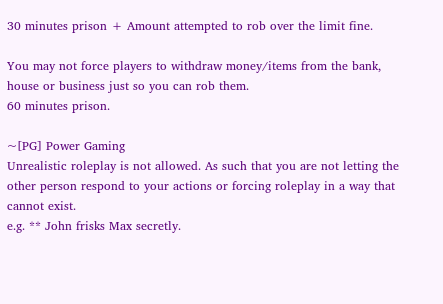30 minutes prison + Amount attempted to rob over the limit fine.

You may not force players to withdraw money/items from the bank, house or business just so you can rob them.
60 minutes prison.

~[PG] Power Gaming
Unrealistic roleplay is not allowed. As such that you are not letting the other person respond to your actions or forcing roleplay in a way that cannot exist.
e.g. ** John frisks Max secretly.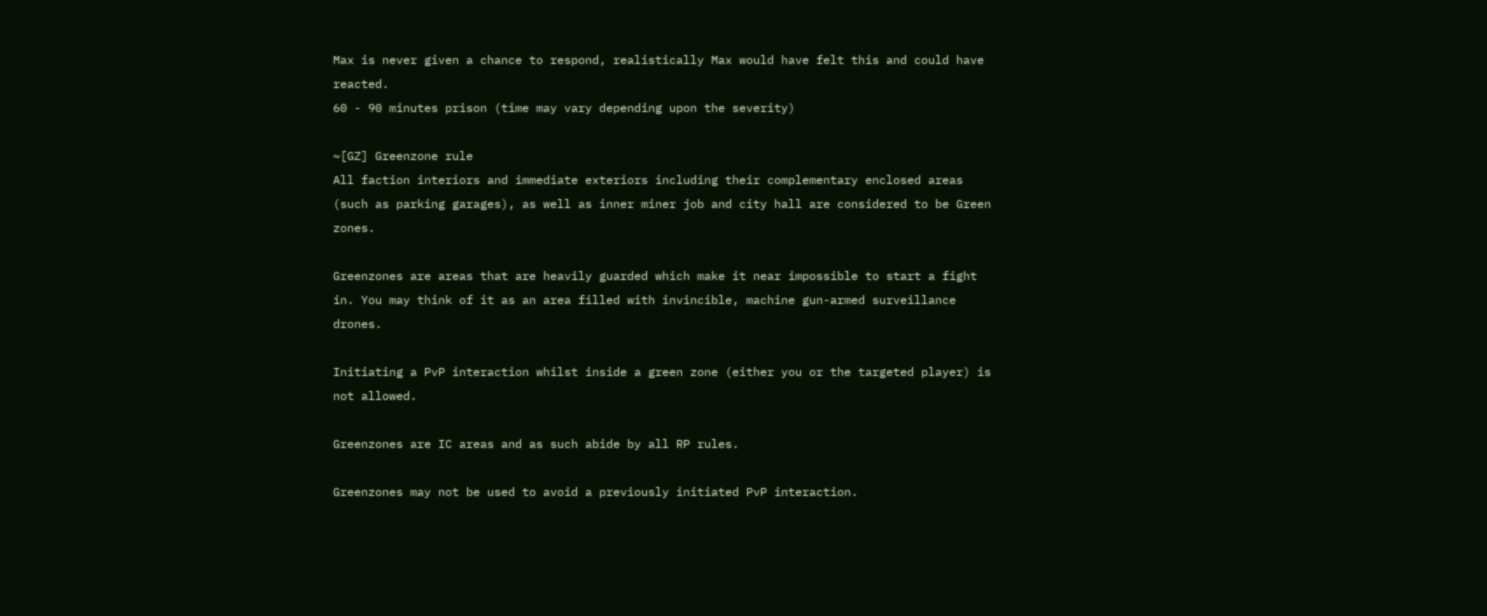Max is never given a chance to respond, realistically Max would have felt this and could have reacted.
60 - 90 minutes prison (time may vary depending upon the severity)

~[GZ] Greenzone rule
All faction interiors and immediate exteriors including their complementary enclosed areas (such as parking garages), as well as inner miner job and city hall are considered to be Green zones.

Greenzones are areas that are heavily guarded which make it near impossible to start a fight in. You may think of it as an area filled with invincible, machine gun-armed surveillance drones.

Initiating a PvP interaction whilst inside a green zone (either you or the targeted player) is not allowed.

Greenzones are IC areas and as such abide by all RP rules.

Greenzones may not be used to avoid a previously initiated PvP interaction.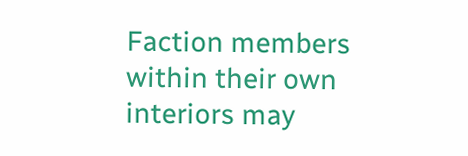Faction members within their own interiors may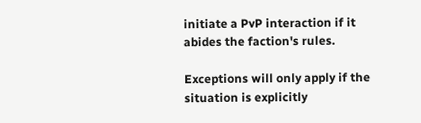initiate a PvP interaction if it abides the faction's rules.

Exceptions will only apply if the situation is explicitly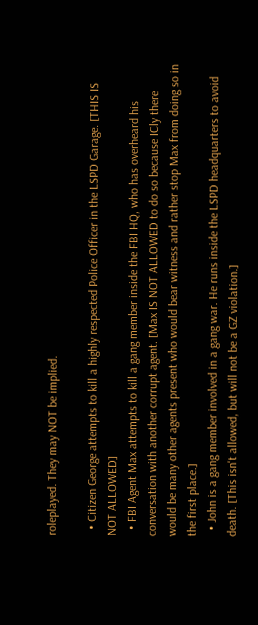roleplayed. They may NOT be implied.

  • Citizen George attempts to kill a highly respected Police Officer in the LSPD Garage. [THIS IS NOT ALLOWED]
  • FBI Agent Max attempts to kill a gang member inside the FBI HQ, who has overheard his conversation with another corrupt agent. [Max IS NOT ALLOWED to do so because ICly there would be many other agents present who would bear witness and rather stop Max from doing so in the first place.]
  • John is a gang member involved in a gang war. He runs inside the LSPD headquarters to avoid death. [This isn't allowed, but will not be a GZ violation.]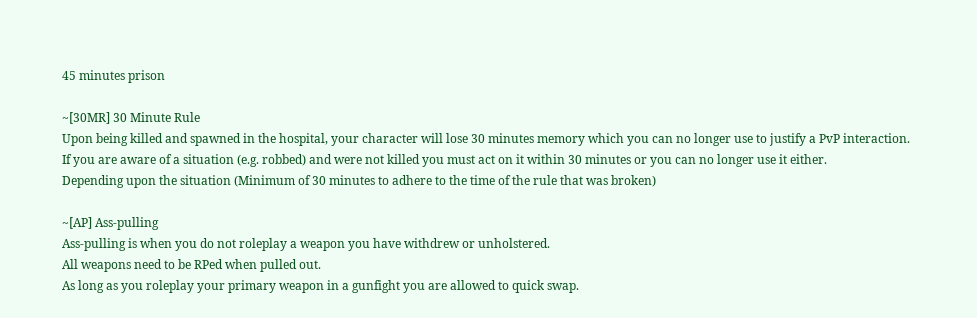45 minutes prison

~[30MR] 30 Minute Rule
Upon being killed and spawned in the hospital, your character will lose 30 minutes memory which you can no longer use to justify a PvP interaction.
If you are aware of a situation (e.g. robbed) and were not killed you must act on it within 30 minutes or you can no longer use it either.
Depending upon the situation (Minimum of 30 minutes to adhere to the time of the rule that was broken)

~[AP] Ass-pulling
Ass-pulling is when you do not roleplay a weapon you have withdrew or unholstered.
All weapons need to be RPed when pulled out.
As long as you roleplay your primary weapon in a gunfight you are allowed to quick swap.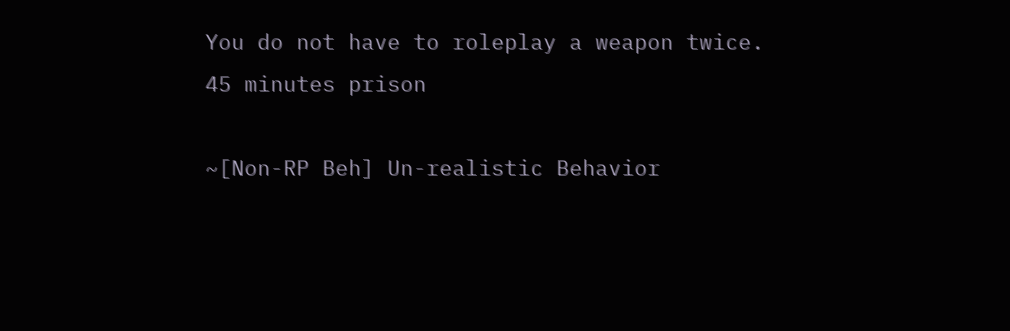You do not have to roleplay a weapon twice.
45 minutes prison

~[Non-RP Beh] Un-realistic Behavior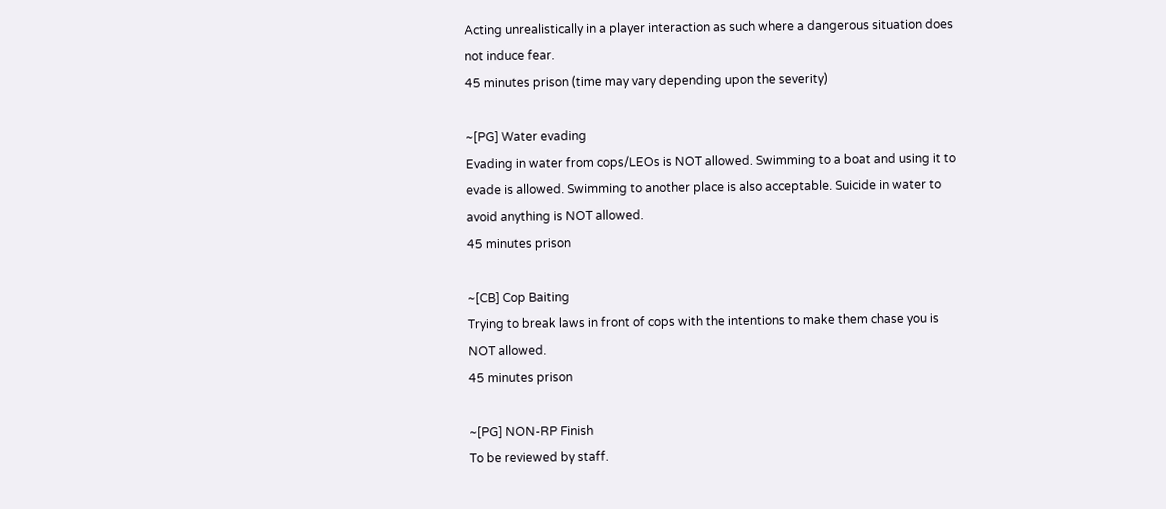Acting unrealistically in a player interaction as such where a dangerous situation does not induce fear.
45 minutes prison (time may vary depending upon the severity)

~[PG] Water evading
Evading in water from cops/LEOs is NOT allowed. Swimming to a boat and using it to evade is allowed. Swimming to another place is also acceptable. Suicide in water to avoid anything is NOT allowed.
45 minutes prison

~[CB] Cop Baiting
Trying to break laws in front of cops with the intentions to make them chase you is NOT allowed.
45 minutes prison

~[PG] NON-RP Finish
To be reviewed by staff.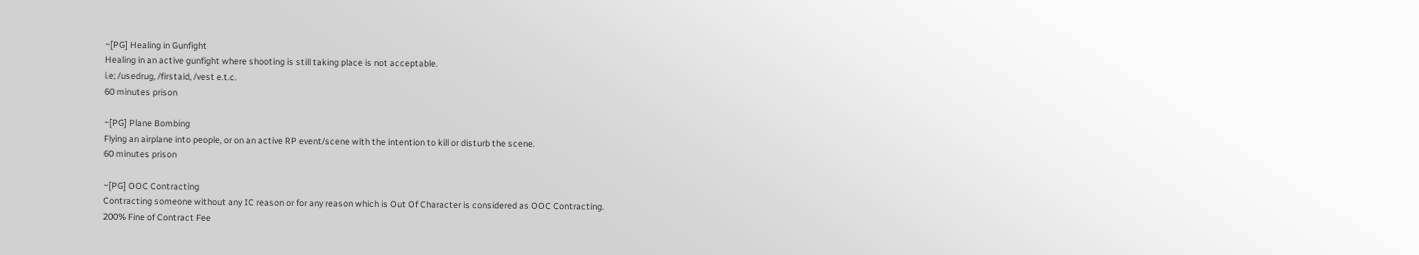~[PG] Healing in Gunfight
Healing in an active gunfight where shooting is still taking place is not acceptable.
i.e; /usedrug, /firstaid, /vest e.t.c.
60 minutes prison

~[PG] Plane Bombing
Flying an airplane into people, or on an active RP event/scene with the intention to kill or disturb the scene.
60 minutes prison

~[PG] OOC Contracting
Contracting someone without any IC reason or for any reason which is Out Of Character is considered as OOC Contracting.
200% Fine of Contract Fee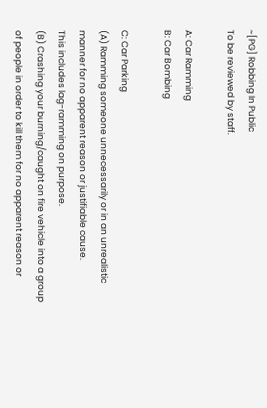~[PG] Robbing In Public
To be reviewed by staff.

A: Car Ramming
B: Car Bombing

C: Car Parking
(A) Ramming someone unnecessarily or in an unrealistic manner for no apparent reason or justifiable cause.
This includes lag-ramming on purpose.
(B) Crashing your burning/caught on fire vehicle into a group of people in order to kill them for no apparent reason or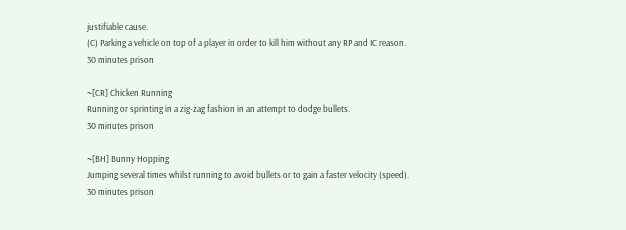justifiable cause.
(C) Parking a vehicle on top of a player in order to kill him without any RP and IC reason.
30 minutes prison

~[CR] Chicken Running
Running or sprinting in a zig-zag fashion in an attempt to dodge bullets.
30 minutes prison

~[BH] Bunny Hopping
Jumping several times whilst running to avoid bullets or to gain a faster velocity (speed).
30 minutes prison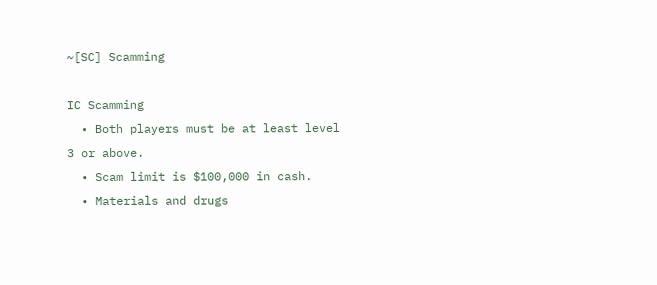~[SC] Scamming

IC Scamming
  • Both players must be at least level 3 or above.
  • Scam limit is $100,000 in cash.
  • Materials and drugs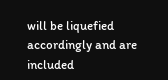will be liquefied accordingly and are included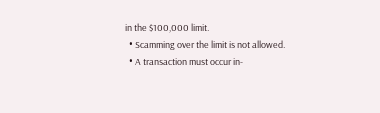in the $100,000 limit.
  • Scamming over the limit is not allowed.
  • A transaction must occur in-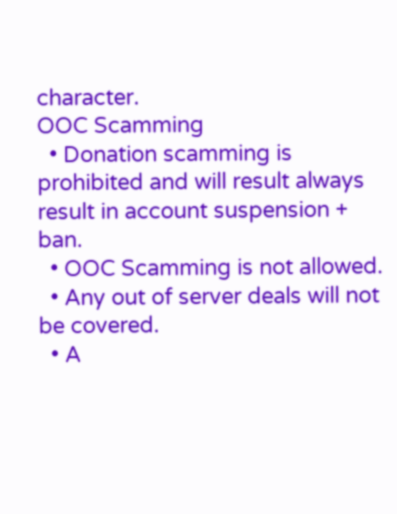character.
OOC Scamming
  • Donation scamming is prohibited and will result always result in account suspension + ban.
  • OOC Scamming is not allowed.
  • Any out of server deals will not be covered.
  • A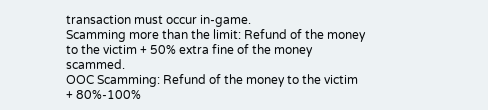transaction must occur in-game.
Scamming more than the limit: Refund of the money to the victim + 50% extra fine of the money scammed.
OOC Scamming: Refund of the money to the victim + 80%-100%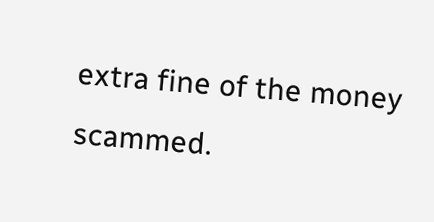extra fine of the money scammed.